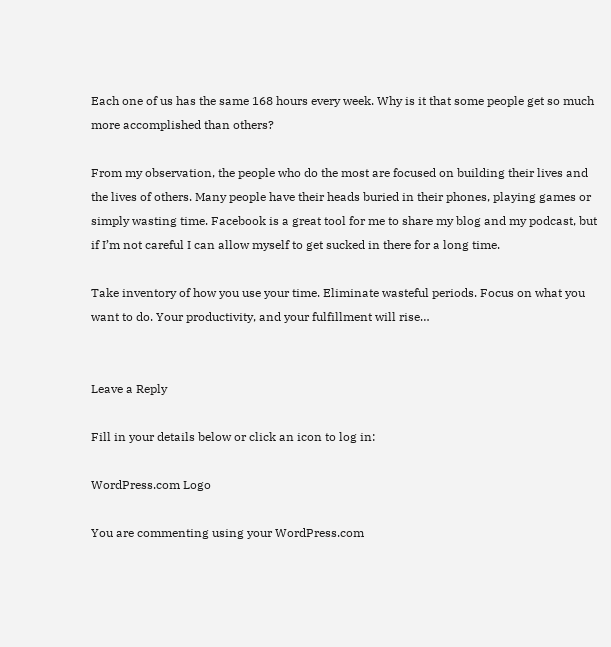Each one of us has the same 168 hours every week. Why is it that some people get so much more accomplished than others?

From my observation, the people who do the most are focused on building their lives and the lives of others. Many people have their heads buried in their phones, playing games or simply wasting time. Facebook is a great tool for me to share my blog and my podcast, but if I’m not careful I can allow myself to get sucked in there for a long time.

Take inventory of how you use your time. Eliminate wasteful periods. Focus on what you want to do. Your productivity, and your fulfillment will rise…


Leave a Reply

Fill in your details below or click an icon to log in:

WordPress.com Logo

You are commenting using your WordPress.com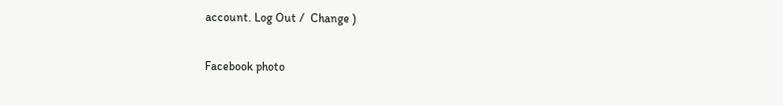account. Log Out /  Change )

Facebook photo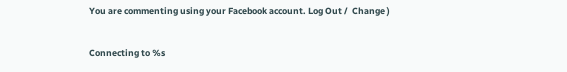You are commenting using your Facebook account. Log Out /  Change )

Connecting to %s